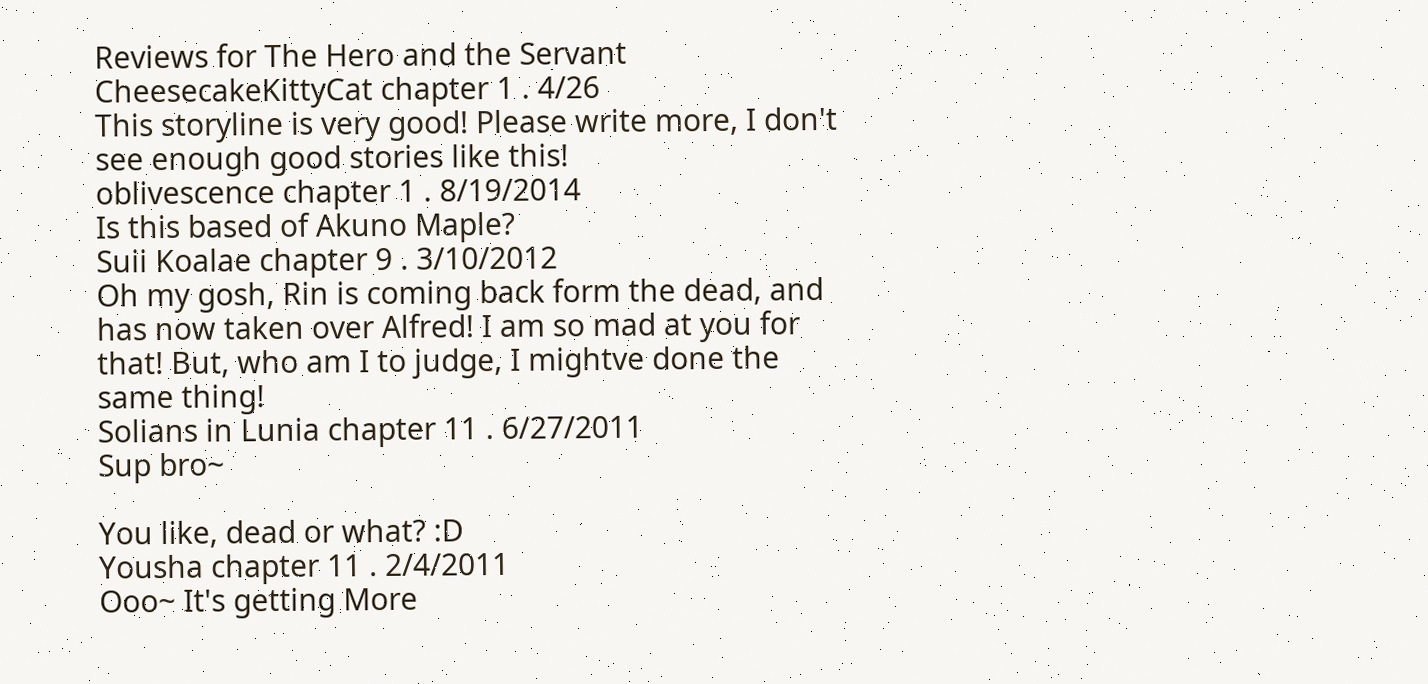Reviews for The Hero and the Servant
CheesecakeKittyCat chapter 1 . 4/26
This storyline is very good! Please write more, I don't see enough good stories like this!
oblivescence chapter 1 . 8/19/2014
Is this based of Akuno Maple?
Suii Koalae chapter 9 . 3/10/2012
Oh my gosh, Rin is coming back form the dead, and has now taken over Alfred! I am so mad at you for that! But, who am I to judge, I mightve done the same thing!
Solians in Lunia chapter 11 . 6/27/2011
Sup bro~

You like, dead or what? :D
Yousha chapter 11 . 2/4/2011
Ooo~ It's getting More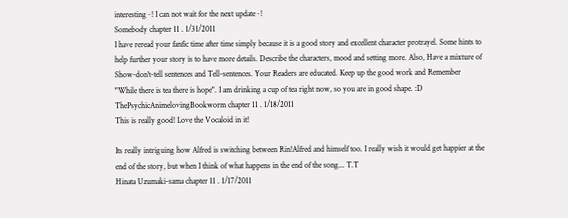interesting~! I can not wait for the next update~!
Somebody chapter 11 . 1/31/2011
I have reread your fanfic time after time simply because it is a good story and excellent character protrayel. Some hints to help further your story is to have more details. Describe the characters, mood and setting more. Also, Have a mixture of Show-don't-tell sentences and Tell-sentences. Your Readers are educated. Keep up the good work and Remember "While there is tea there is hope". I am drinking a cup of tea right now, so you are in good shape. :D
ThePsychicAnimelovingBookworm chapter 11 . 1/18/2011
This is really good! Love the Vocaloid in it!

Its really intriguing how Alfred is switching between Rin!Alfred and himself too. I really wish it would get happier at the end of the story, but when I think of what happens in the end of the song... T.T
Hinata Uzumaki-sama chapter 11 . 1/17/2011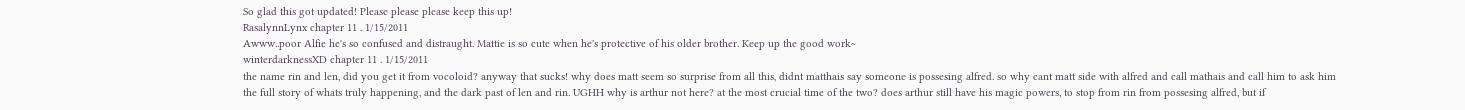So glad this got updated! Please please please keep this up!
RasalynnLynx chapter 11 . 1/15/2011
Awww..poor Alfie he's so confused and distraught. Mattie is so cute when he's protective of his older brother. Keep up the good work~
winterdarknessXD chapter 11 . 1/15/2011
the name rin and len, did you get it from vocoloid? anyway that sucks! why does matt seem so surprise from all this, didnt matthais say someone is possesing alfred. so why cant matt side with alfred and call mathais and call him to ask him the full story of whats truly happening, and the dark past of len and rin. UGHH why is arthur not here? at the most crucial time of the two? does arthur still have his magic powers, to stop from rin from possesing alfred, but if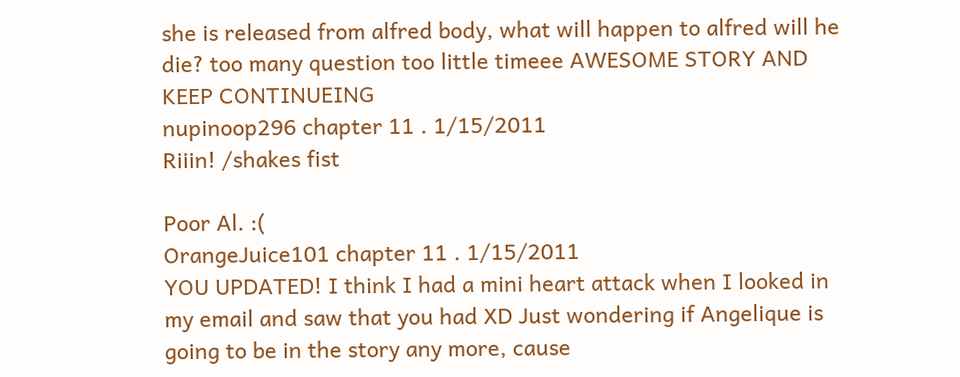she is released from alfred body, what will happen to alfred will he die? too many question too little timeee AWESOME STORY AND KEEP CONTINUEING
nupinoop296 chapter 11 . 1/15/2011
Riiin! /shakes fist

Poor Al. :(
OrangeJuice101 chapter 11 . 1/15/2011
YOU UPDATED! I think I had a mini heart attack when I looked in my email and saw that you had XD Just wondering if Angelique is going to be in the story any more, cause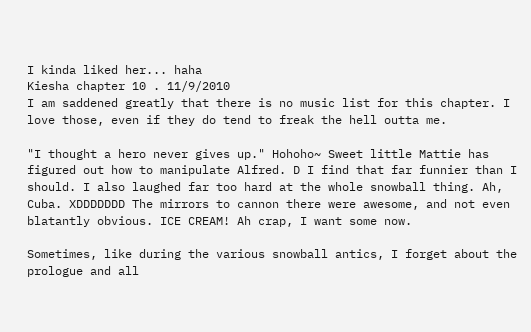I kinda liked her... haha
Kiesha chapter 10 . 11/9/2010
I am saddened greatly that there is no music list for this chapter. I love those, even if they do tend to freak the hell outta me.

"I thought a hero never gives up." Hohoho~ Sweet little Mattie has figured out how to manipulate Alfred. D I find that far funnier than I should. I also laughed far too hard at the whole snowball thing. Ah, Cuba. XDDDDDDD The mirrors to cannon there were awesome, and not even blatantly obvious. ICE CREAM! Ah crap, I want some now.

Sometimes, like during the various snowball antics, I forget about the prologue and all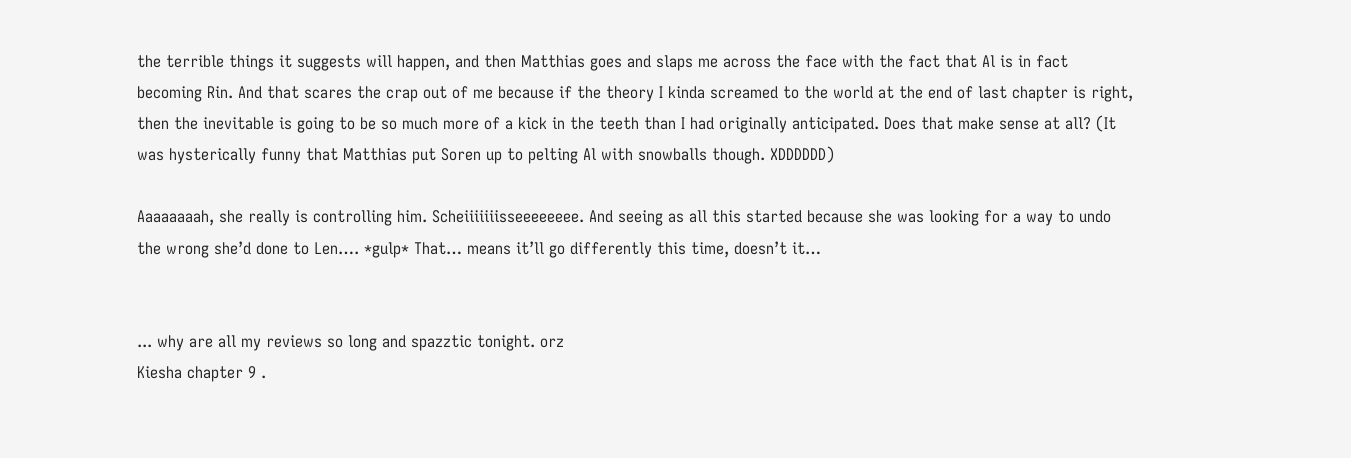the terrible things it suggests will happen, and then Matthias goes and slaps me across the face with the fact that Al is in fact becoming Rin. And that scares the crap out of me because if the theory I kinda screamed to the world at the end of last chapter is right, then the inevitable is going to be so much more of a kick in the teeth than I had originally anticipated. Does that make sense at all? (It was hysterically funny that Matthias put Soren up to pelting Al with snowballs though. XDDDDDD)

Aaaaaaaah, she really is controlling him. Scheiiiiiiisseeeeeeee. And seeing as all this started because she was looking for a way to undo the wrong she’d done to Len…. *gulp* That… means it’ll go differently this time, doesn’t it…


... why are all my reviews so long and spazztic tonight. orz
Kiesha chapter 9 .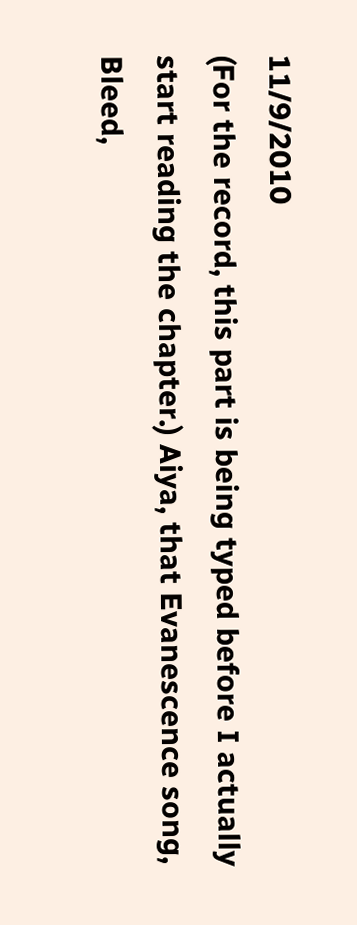11/9/2010
(For the record, this part is being typed before I actually start reading the chapter.) Aiya, that Evanescence song, Bleed,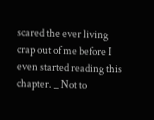scared the ever living crap out of me before I even started reading this chapter. _ Not to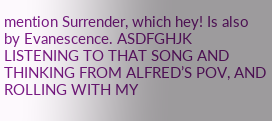mention Surrender, which hey! Is also by Evanescence. ASDFGHJK LISTENING TO THAT SONG AND THINKING FROM ALFRED’S POV, AND ROLLING WITH MY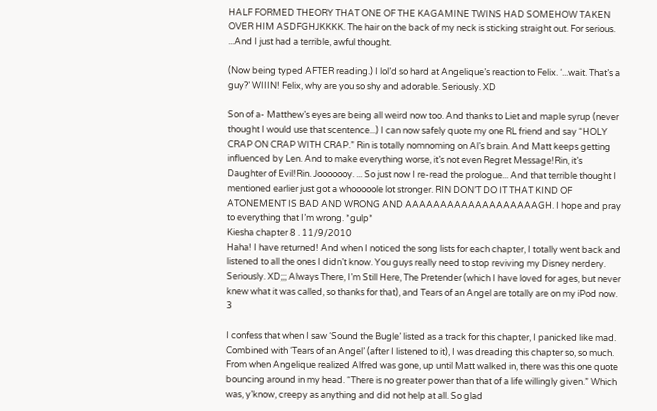HALF FORMED THEORY THAT ONE OF THE KAGAMINE TWINS HAD SOMEHOW TAKEN OVER HIM ASDFGHJKKKK. The hair on the back of my neck is sticking straight out. For serious. ...And I just had a terrible, awful thought.

(Now being typed AFTER reading.) I lol’d so hard at Angelique’s reaction to Felix. ‘...wait. That’s a guy?’ WIIIN! Felix, why are you so shy and adorable. Seriously. XD

Son of a- Matthew’s eyes are being all weird now too. And thanks to Liet and maple syrup (never thought I would use that scentence...) I can now safely quote my one RL friend and say “HOLY CRAP ON CRAP WITH CRAP.” Rin is totally nomnoming on Al’s brain. And Matt keeps getting influenced by Len. And to make everything worse, it’s not even Regret Message!Rin, it’s Daughter of Evil!Rin. Jooooooy. ... So just now I re-read the prologue... And that terrible thought I mentioned earlier just got a whooooole lot stronger. RIN DON’T DO IT THAT KIND OF ATONEMENT IS BAD AND WRONG AND AAAAAAAAAAAAAAAAAAAGH. I hope and pray to everything that I’m wrong. *gulp*
Kiesha chapter 8 . 11/9/2010
Haha! I have returned! And when I noticed the song lists for each chapter, I totally went back and listened to all the ones I didn’t know. You guys really need to stop reviving my Disney nerdery. Seriously. XD;;; Always There, I’m Still Here, The Pretender (which I have loved for ages, but never knew what it was called, so thanks for that), and Tears of an Angel are totally are on my iPod now. 3

I confess that when I saw ‘Sound the Bugle’ listed as a track for this chapter, I panicked like mad. Combined with ‘Tears of an Angel’ (after I listened to it), I was dreading this chapter so, so much. From when Angelique realized Alfred was gone, up until Matt walked in, there was this one quote bouncing around in my head. “There is no greater power than that of a life willingly given.” Which was, y’know, creepy as anything and did not help at all. So glad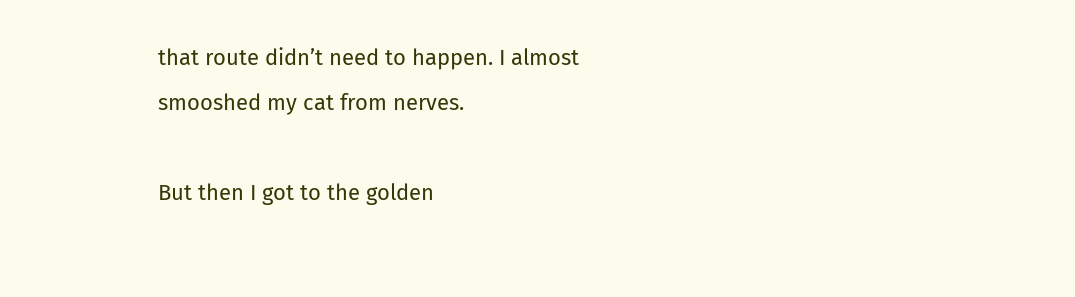that route didn’t need to happen. I almost smooshed my cat from nerves.

But then I got to the golden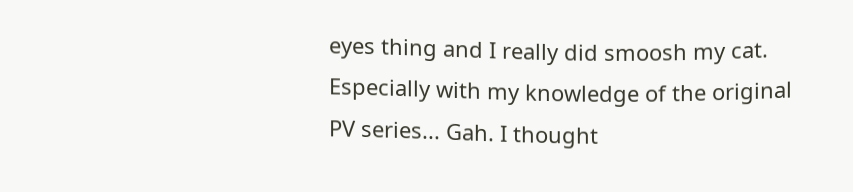eyes thing and I really did smoosh my cat. Especially with my knowledge of the original PV series... Gah. I thought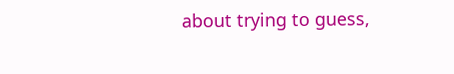about trying to guess,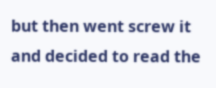but then went screw it and decided to read the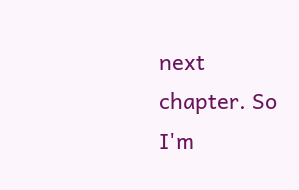next chapter. So I'm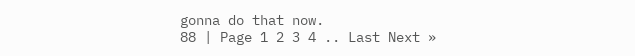gonna do that now.
88 | Page 1 2 3 4 .. Last Next »